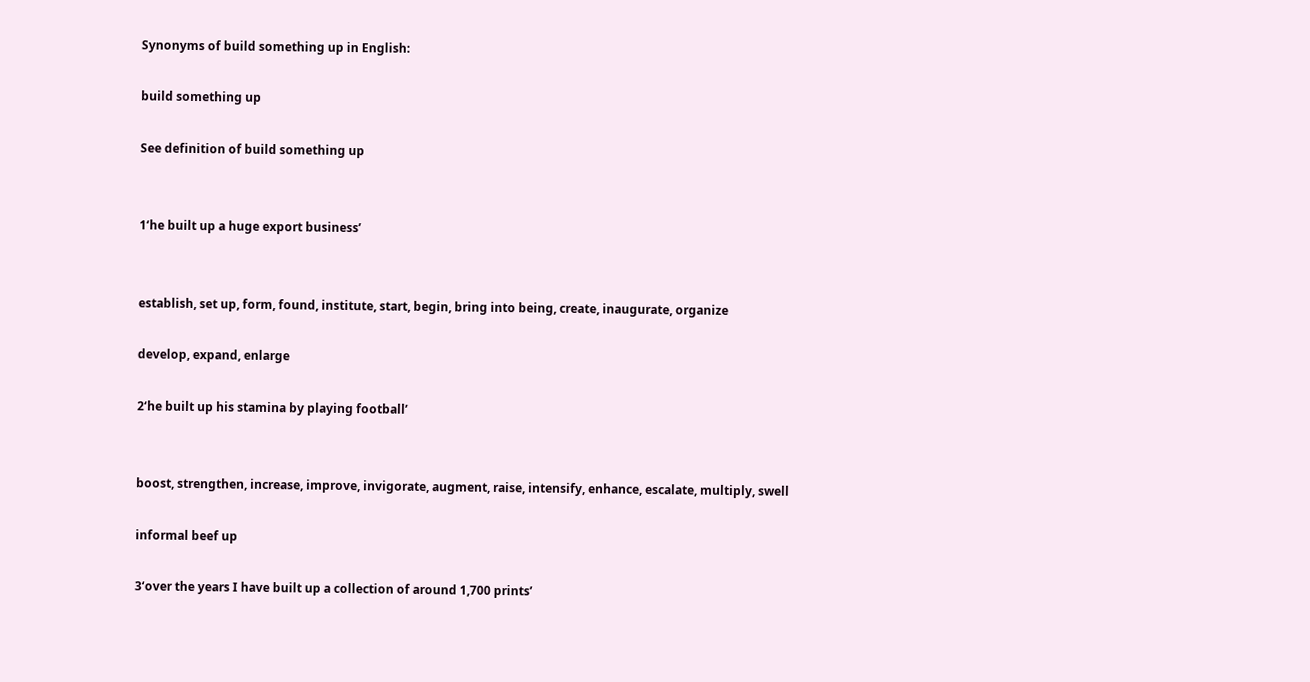Synonyms of build something up in English:

build something up

See definition of build something up


1‘he built up a huge export business’


establish, set up, form, found, institute, start, begin, bring into being, create, inaugurate, organize

develop, expand, enlarge

2‘he built up his stamina by playing football’


boost, strengthen, increase, improve, invigorate, augment, raise, intensify, enhance, escalate, multiply, swell

informal beef up

3‘over the years I have built up a collection of around 1,700 prints’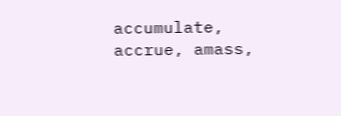accumulate, accrue, amass,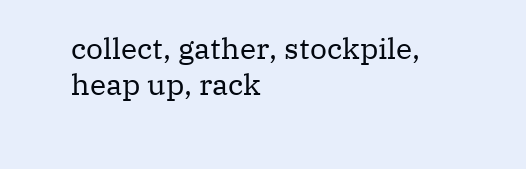collect, gather, stockpile, heap up, rack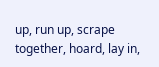up, run up, scrape together, hoard, lay in,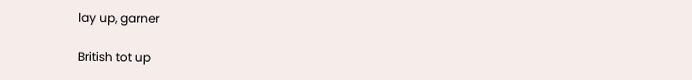lay up, garner

British tot up